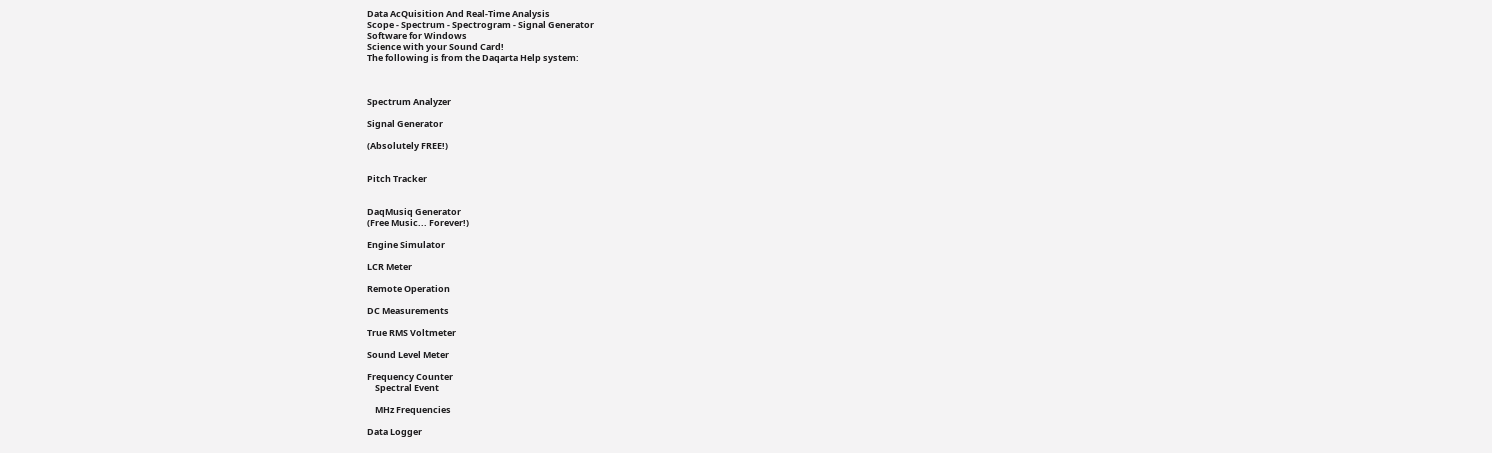Data AcQuisition And Real-Time Analysis
Scope - Spectrum - Spectrogram - Signal Generator
Software for Windows
Science with your Sound Card!
The following is from the Daqarta Help system:



Spectrum Analyzer

Signal Generator

(Absolutely FREE!)


Pitch Tracker


DaqMusiq Generator
(Free Music... Forever!)

Engine Simulator

LCR Meter

Remote Operation

DC Measurements

True RMS Voltmeter

Sound Level Meter

Frequency Counter
    Spectral Event

    MHz Frequencies

Data Logger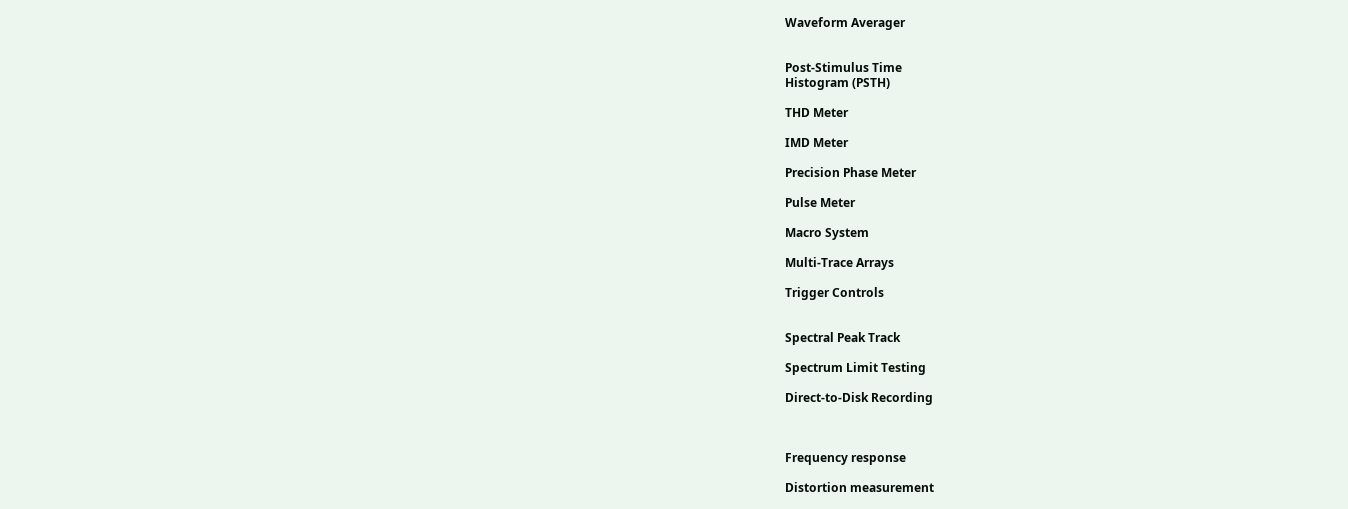Waveform Averager


Post-Stimulus Time
Histogram (PSTH)

THD Meter

IMD Meter

Precision Phase Meter

Pulse Meter

Macro System

Multi-Trace Arrays

Trigger Controls


Spectral Peak Track

Spectrum Limit Testing

Direct-to-Disk Recording



Frequency response

Distortion measurement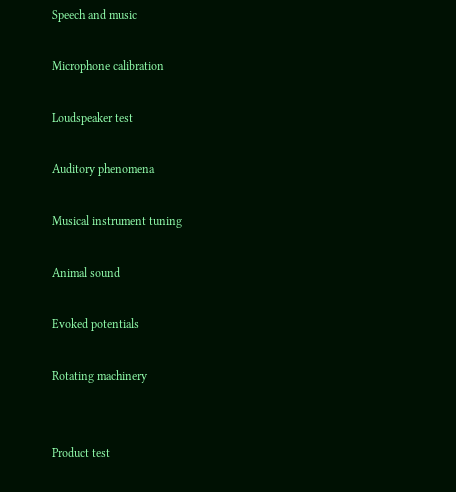Speech and music

Microphone calibration

Loudspeaker test

Auditory phenomena

Musical instrument tuning

Animal sound

Evoked potentials

Rotating machinery


Product test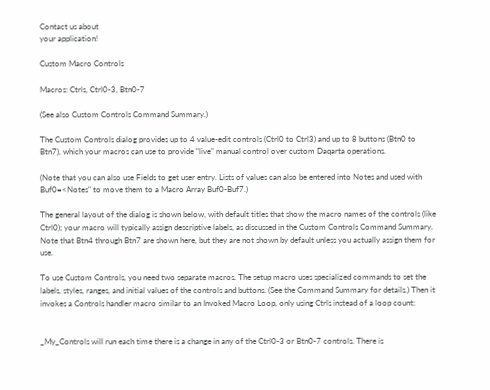Contact us about
your application!

Custom Macro Controls

Macros: Ctrls, Ctrl0-3, Btn0-7

(See also Custom Controls Command Summary.)

The Custom Controls dialog provides up to 4 value-edit controls (Ctrl0 to Ctrl3) and up to 8 buttons (Btn0 to Btn7), which your macros can use to provide "live" manual control over custom Daqarta operations.

(Note that you can also use Fields to get user entry. Lists of values can also be entered into Notes and used with Buf0=<Notes" to move them to a Macro Array Buf0-Buf7.)

The general layout of the dialog is shown below, with default titles that show the macro names of the controls (like Ctrl0); your macro will typically assign descriptive labels, as discussed in the Custom Controls Command Summary. Note that Btn4 through Btn7 are shown here, but they are not shown by default unless you actually assign them for use.

To use Custom Controls, you need two separate macros. The setup macro uses specialized commands to set the labels, styles, ranges, and initial values of the controls and buttons. (See the Command Summary for details.) Then it invokes a Controls handler macro similar to an Invoked Macro Loop, only using Ctrls instead of a loop count:


_My_Controls will run each time there is a change in any of the Ctrl0-3 or Btn0-7 controls. There is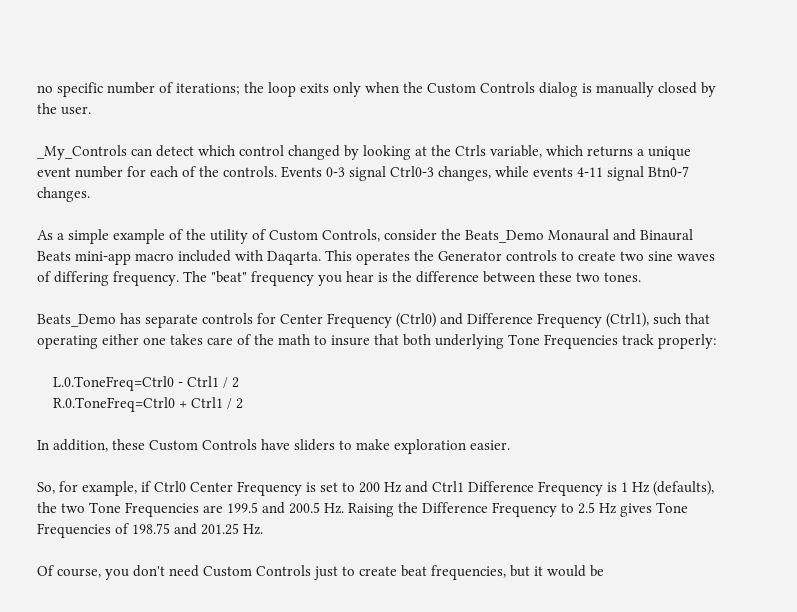no specific number of iterations; the loop exits only when the Custom Controls dialog is manually closed by the user.

_My_Controls can detect which control changed by looking at the Ctrls variable, which returns a unique event number for each of the controls. Events 0-3 signal Ctrl0-3 changes, while events 4-11 signal Btn0-7 changes.

As a simple example of the utility of Custom Controls, consider the Beats_Demo Monaural and Binaural Beats mini-app macro included with Daqarta. This operates the Generator controls to create two sine waves of differing frequency. The "beat" frequency you hear is the difference between these two tones.

Beats_Demo has separate controls for Center Frequency (Ctrl0) and Difference Frequency (Ctrl1), such that operating either one takes care of the math to insure that both underlying Tone Frequencies track properly:

    L.0.ToneFreq=Ctrl0 - Ctrl1 / 2
    R.0.ToneFreq=Ctrl0 + Ctrl1 / 2

In addition, these Custom Controls have sliders to make exploration easier.

So, for example, if Ctrl0 Center Frequency is set to 200 Hz and Ctrl1 Difference Frequency is 1 Hz (defaults), the two Tone Frequencies are 199.5 and 200.5 Hz. Raising the Difference Frequency to 2.5 Hz gives Tone Frequencies of 198.75 and 201.25 Hz.

Of course, you don't need Custom Controls just to create beat frequencies, but it would be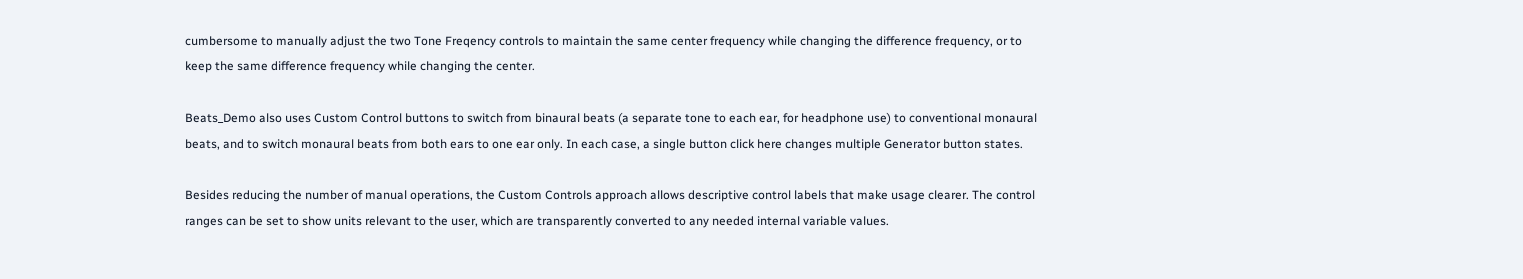cumbersome to manually adjust the two Tone Freqency controls to maintain the same center frequency while changing the difference frequency, or to keep the same difference frequency while changing the center.

Beats_Demo also uses Custom Control buttons to switch from binaural beats (a separate tone to each ear, for headphone use) to conventional monaural beats, and to switch monaural beats from both ears to one ear only. In each case, a single button click here changes multiple Generator button states.

Besides reducing the number of manual operations, the Custom Controls approach allows descriptive control labels that make usage clearer. The control ranges can be set to show units relevant to the user, which are transparently converted to any needed internal variable values.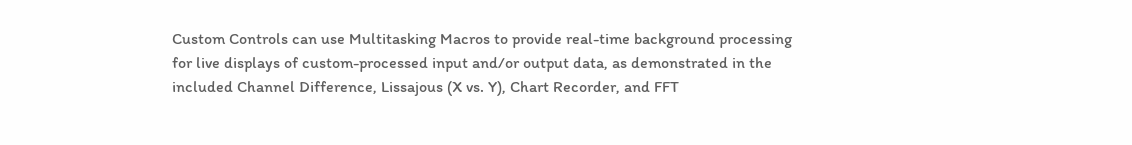Custom Controls can use Multitasking Macros to provide real-time background processing for live displays of custom-processed input and/or output data, as demonstrated in the included Channel Difference, Lissajous (X vs. Y), Chart Recorder, and FFT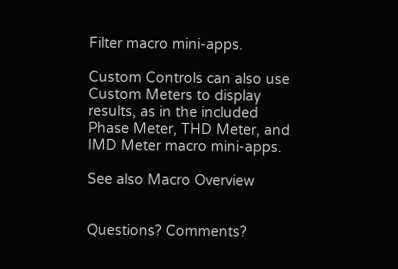Filter macro mini-apps.

Custom Controls can also use Custom Meters to display results, as in the included Phase Meter, THD Meter, and IMD Meter macro mini-apps.

See also Macro Overview


Questions? Comments?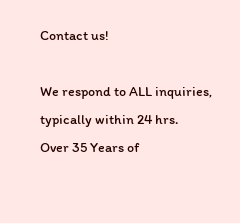Contact us!

We respond to ALL inquiries, typically within 24 hrs.
Over 35 Years of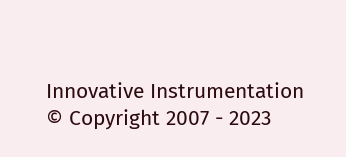Innovative Instrumentation
© Copyright 2007 - 2023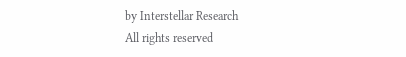by Interstellar Research
All rights reserved